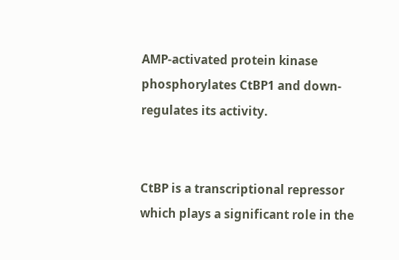AMP-activated protein kinase phosphorylates CtBP1 and down-regulates its activity.


CtBP is a transcriptional repressor which plays a significant role in the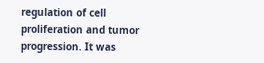regulation of cell proliferation and tumor progression. It was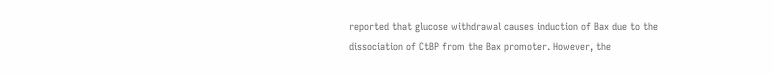reported that glucose withdrawal causes induction of Bax due to the dissociation of CtBP from the Bax promoter. However, the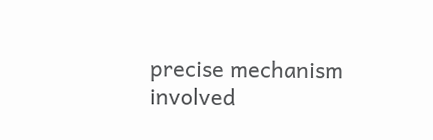precise mechanism involved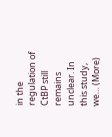in the regulation of CtBP still remains unclear. In this study, we… (More)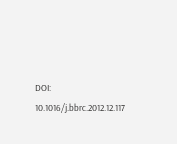DOI: 10.1016/j.bbrc.2012.12.117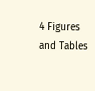4 Figures and Tables